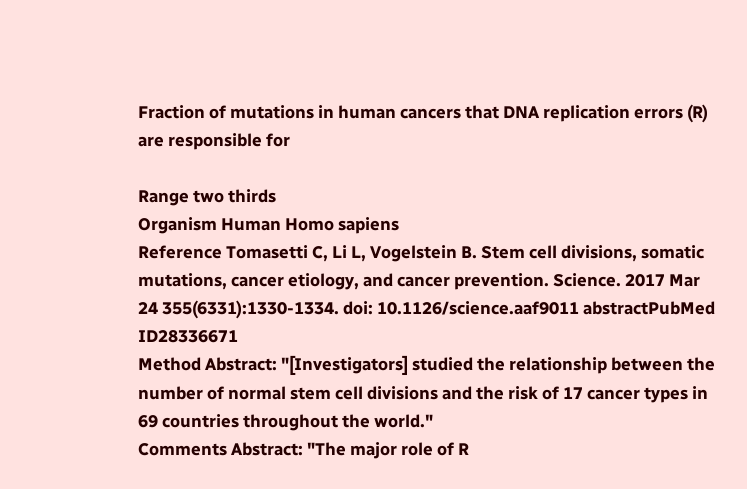Fraction of mutations in human cancers that DNA replication errors (R) are responsible for

Range two thirds
Organism Human Homo sapiens
Reference Tomasetti C, Li L, Vogelstein B. Stem cell divisions, somatic mutations, cancer etiology, and cancer prevention. Science. 2017 Mar 24 355(6331):1330-1334. doi: 10.1126/science.aaf9011 abstractPubMed ID28336671
Method Abstract: "[Investigators] studied the relationship between the number of normal stem cell divisions and the risk of 17 cancer types in 69 countries throughout the world."
Comments Abstract: "The major role of R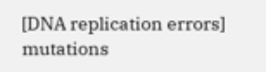[DNA replication errors] mutations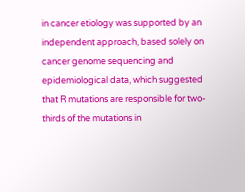in cancer etiology was supported by an independent approach, based solely on cancer genome sequencing and epidemiological data, which suggested that R mutations are responsible for two-thirds of the mutations in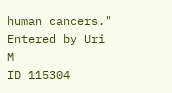human cancers."
Entered by Uri M
ID 115304